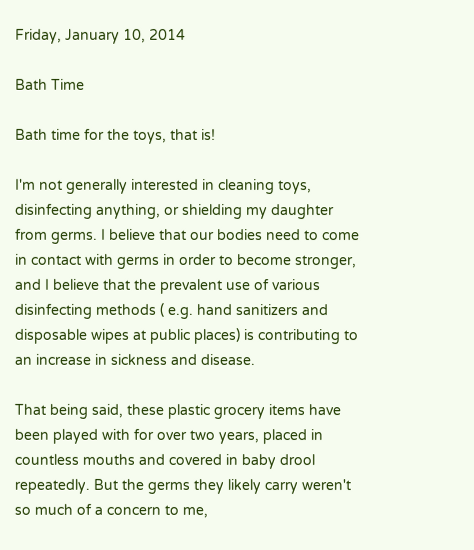Friday, January 10, 2014

Bath Time

Bath time for the toys, that is!

I'm not generally interested in cleaning toys, disinfecting anything, or shielding my daughter from germs. I believe that our bodies need to come in contact with germs in order to become stronger, and I believe that the prevalent use of various disinfecting methods ( e.g. hand sanitizers and disposable wipes at public places) is contributing to an increase in sickness and disease.

That being said, these plastic grocery items have been played with for over two years, placed in countless mouths and covered in baby drool repeatedly. But the germs they likely carry weren't so much of a concern to me,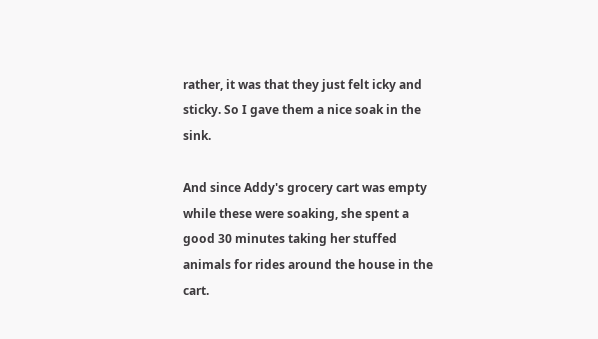rather, it was that they just felt icky and sticky. So I gave them a nice soak in the sink.

And since Addy's grocery cart was empty while these were soaking, she spent a good 30 minutes taking her stuffed animals for rides around the house in the cart.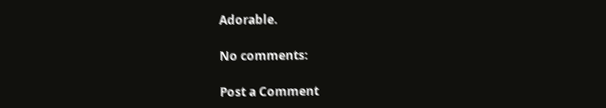Adorable.

No comments:

Post a Comment